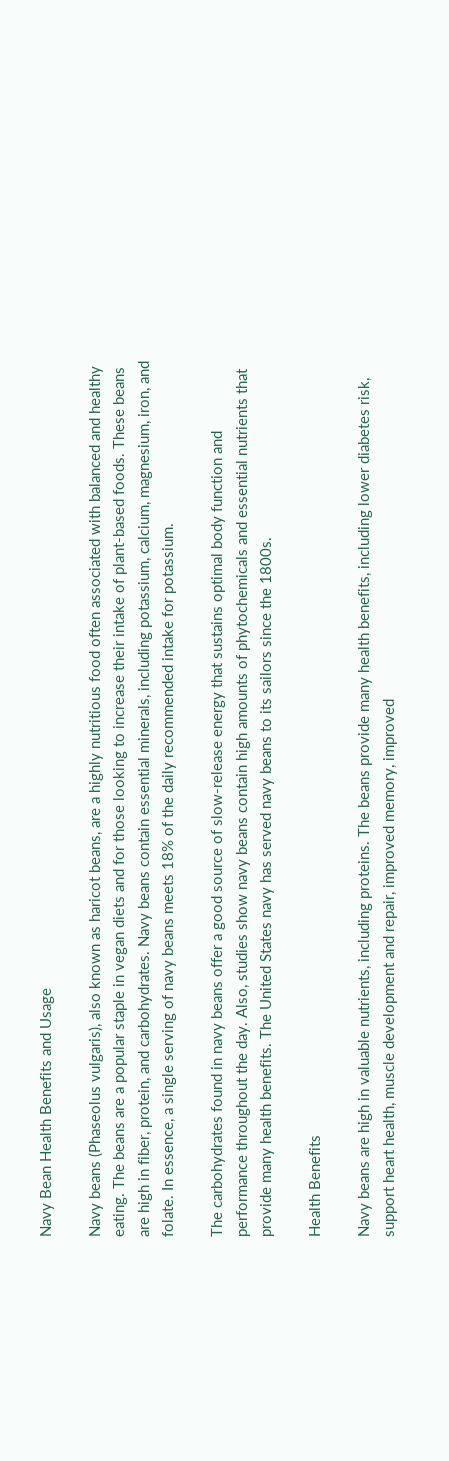Navy Bean Health Benefits and Usage

Navy beans (Phaseolus vulgaris), also known as haricot beans, are a highly nutritious food often associated with balanced and healthy eating. The beans are a popular staple in vegan diets and for those looking to increase their intake of plant-based foods. These beans are high in fiber, protein, and carbohydrates. Navy beans contain essential minerals, including potassium, calcium, magnesium, iron, and folate. In essence, a single serving of navy beans meets 18% of the daily recommended intake for potassium.

The carbohydrates found in navy beans offer a good source of slow-release energy that sustains optimal body function and performance throughout the day. Also, studies show navy beans contain high amounts of phytochemicals and essential nutrients that provide many health benefits. The United States navy has served navy beans to its sailors since the 1800s.

Health Benefits

Navy beans are high in valuable nutrients, including proteins. The beans provide many health benefits, including lower diabetes risk, support heart health, muscle development and repair, improved memory, improved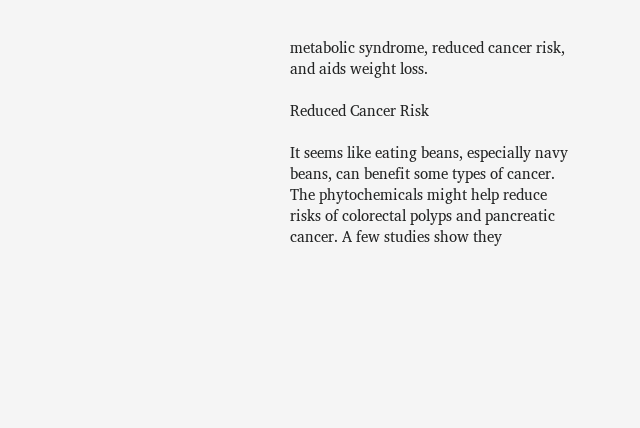metabolic syndrome, reduced cancer risk, and aids weight loss.

Reduced Cancer Risk

It seems like eating beans, especially navy beans, can benefit some types of cancer. The phytochemicals might help reduce risks of colorectal polyps and pancreatic cancer. A few studies show they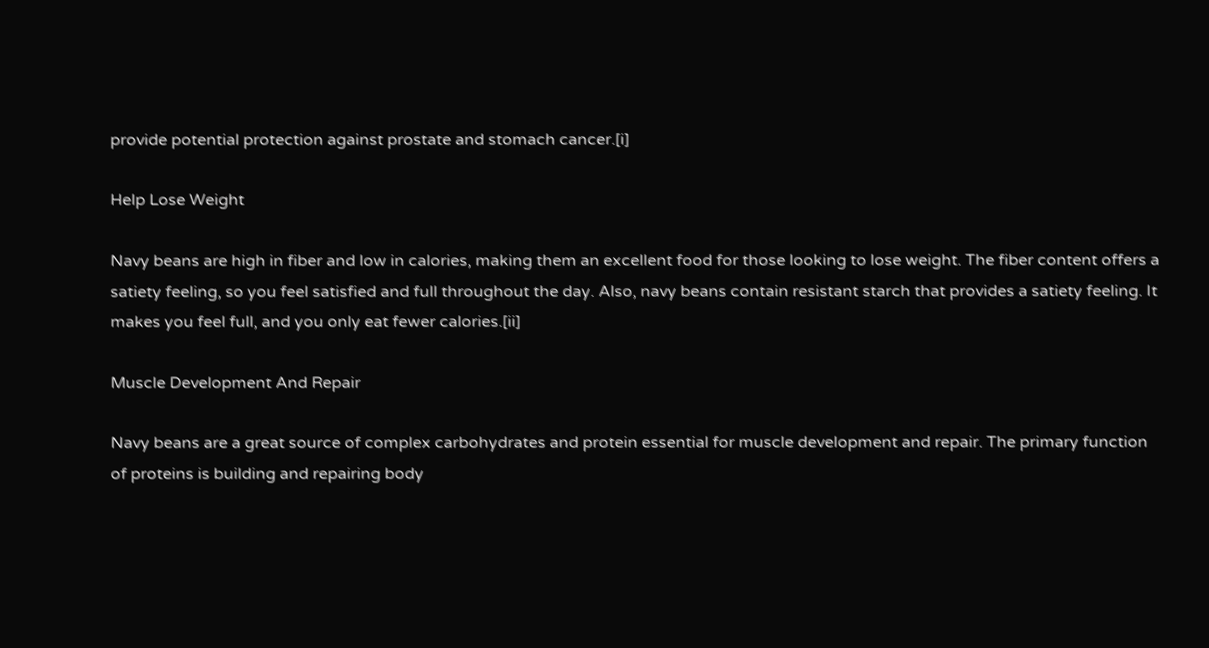provide potential protection against prostate and stomach cancer.[i]

Help Lose Weight

Navy beans are high in fiber and low in calories, making them an excellent food for those looking to lose weight. The fiber content offers a satiety feeling, so you feel satisfied and full throughout the day. Also, navy beans contain resistant starch that provides a satiety feeling. It makes you feel full, and you only eat fewer calories.[ii]

Muscle Development And Repair

Navy beans are a great source of complex carbohydrates and protein essential for muscle development and repair. The primary function of proteins is building and repairing body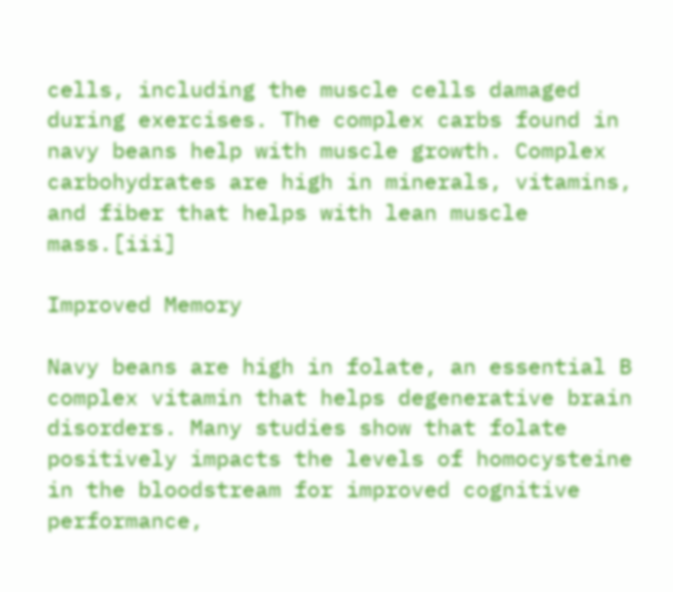cells, including the muscle cells damaged during exercises. The complex carbs found in navy beans help with muscle growth. Complex carbohydrates are high in minerals, vitamins, and fiber that helps with lean muscle mass.[iii]

Improved Memory

Navy beans are high in folate, an essential B complex vitamin that helps degenerative brain disorders. Many studies show that folate positively impacts the levels of homocysteine in the bloodstream for improved cognitive performance,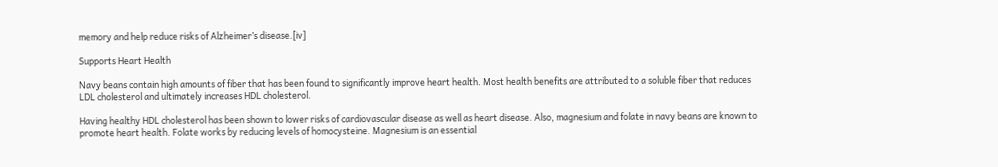memory and help reduce risks of Alzheimer’s disease.[iv]

Supports Heart Health

Navy beans contain high amounts of fiber that has been found to significantly improve heart health. Most health benefits are attributed to a soluble fiber that reduces LDL cholesterol and ultimately increases HDL cholesterol.

Having healthy HDL cholesterol has been shown to lower risks of cardiovascular disease as well as heart disease. Also, magnesium and folate in navy beans are known to promote heart health. Folate works by reducing levels of homocysteine. Magnesium is an essential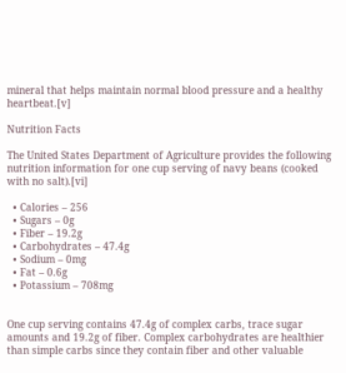mineral that helps maintain normal blood pressure and a healthy heartbeat.[v]

Nutrition Facts

The United States Department of Agriculture provides the following nutrition information for one cup serving of navy beans (cooked with no salt).[vi]

  • Calories – 256
  • Sugars – 0g
  • Fiber – 19.2g
  • Carbohydrates – 47.4g
  • Sodium – 0mg
  • Fat – 0.6g
  • Potassium – 708mg


One cup serving contains 47.4g of complex carbs, trace sugar amounts and 19.2g of fiber. Complex carbohydrates are healthier than simple carbs since they contain fiber and other valuable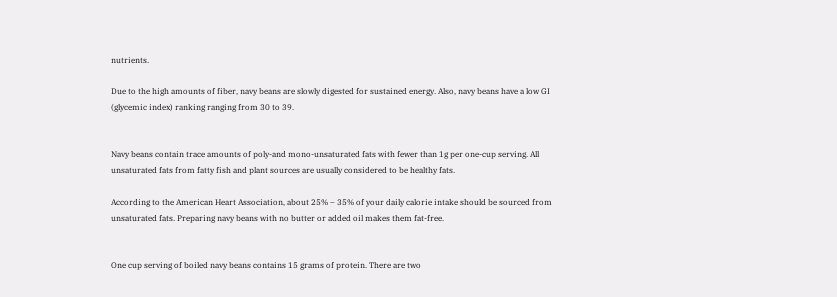nutrients.

Due to the high amounts of fiber, navy beans are slowly digested for sustained energy. Also, navy beans have a low GI (glycemic index) ranking ranging from 30 to 39.


Navy beans contain trace amounts of poly-and mono-unsaturated fats with fewer than 1g per one-cup serving. All unsaturated fats from fatty fish and plant sources are usually considered to be healthy fats.

According to the American Heart Association, about 25% – 35% of your daily calorie intake should be sourced from unsaturated fats. Preparing navy beans with no butter or added oil makes them fat-free.


One cup serving of boiled navy beans contains 15 grams of protein. There are two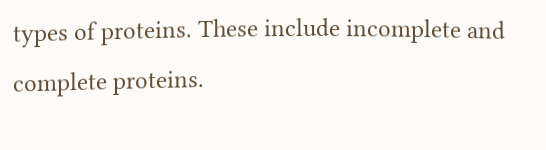types of proteins. These include incomplete and complete proteins.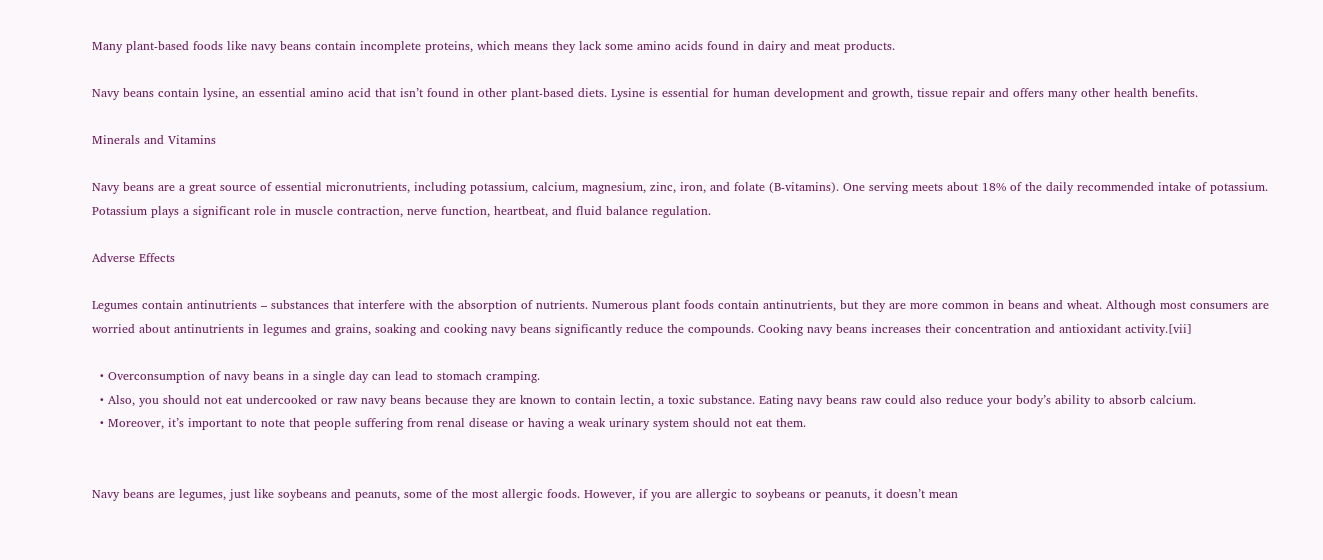Many plant-based foods like navy beans contain incomplete proteins, which means they lack some amino acids found in dairy and meat products.

Navy beans contain lysine, an essential amino acid that isn’t found in other plant-based diets. Lysine is essential for human development and growth, tissue repair and offers many other health benefits.

Minerals and Vitamins

Navy beans are a great source of essential micronutrients, including potassium, calcium, magnesium, zinc, iron, and folate (B-vitamins). One serving meets about 18% of the daily recommended intake of potassium. Potassium plays a significant role in muscle contraction, nerve function, heartbeat, and fluid balance regulation.

Adverse Effects

Legumes contain antinutrients – substances that interfere with the absorption of nutrients. Numerous plant foods contain antinutrients, but they are more common in beans and wheat. Although most consumers are worried about antinutrients in legumes and grains, soaking and cooking navy beans significantly reduce the compounds. Cooking navy beans increases their concentration and antioxidant activity.[vii]

  • Overconsumption of navy beans in a single day can lead to stomach cramping.
  • Also, you should not eat undercooked or raw navy beans because they are known to contain lectin, a toxic substance. Eating navy beans raw could also reduce your body’s ability to absorb calcium.
  • Moreover, it’s important to note that people suffering from renal disease or having a weak urinary system should not eat them.


Navy beans are legumes, just like soybeans and peanuts, some of the most allergic foods. However, if you are allergic to soybeans or peanuts, it doesn’t mean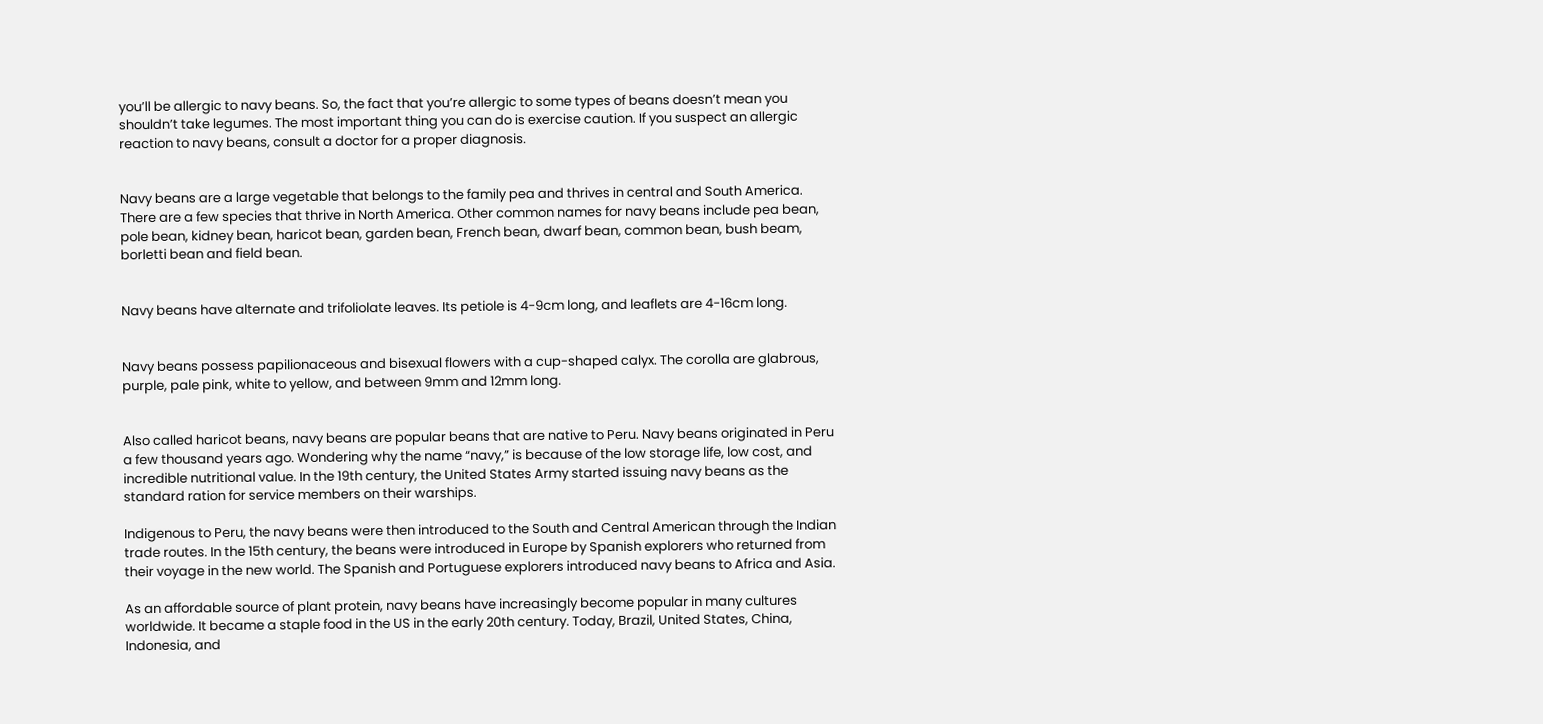you’ll be allergic to navy beans. So, the fact that you’re allergic to some types of beans doesn’t mean you shouldn’t take legumes. The most important thing you can do is exercise caution. If you suspect an allergic reaction to navy beans, consult a doctor for a proper diagnosis.


Navy beans are a large vegetable that belongs to the family pea and thrives in central and South America. There are a few species that thrive in North America. Other common names for navy beans include pea bean, pole bean, kidney bean, haricot bean, garden bean, French bean, dwarf bean, common bean, bush beam, borletti bean and field bean.


Navy beans have alternate and trifoliolate leaves. Its petiole is 4-9cm long, and leaflets are 4-16cm long.


Navy beans possess papilionaceous and bisexual flowers with a cup-shaped calyx. The corolla are glabrous, purple, pale pink, white to yellow, and between 9mm and 12mm long.


Also called haricot beans, navy beans are popular beans that are native to Peru. Navy beans originated in Peru a few thousand years ago. Wondering why the name “navy,” is because of the low storage life, low cost, and incredible nutritional value. In the 19th century, the United States Army started issuing navy beans as the standard ration for service members on their warships.

Indigenous to Peru, the navy beans were then introduced to the South and Central American through the Indian trade routes. In the 15th century, the beans were introduced in Europe by Spanish explorers who returned from their voyage in the new world. The Spanish and Portuguese explorers introduced navy beans to Africa and Asia.

As an affordable source of plant protein, navy beans have increasingly become popular in many cultures worldwide. It became a staple food in the US in the early 20th century. Today, Brazil, United States, China, Indonesia, and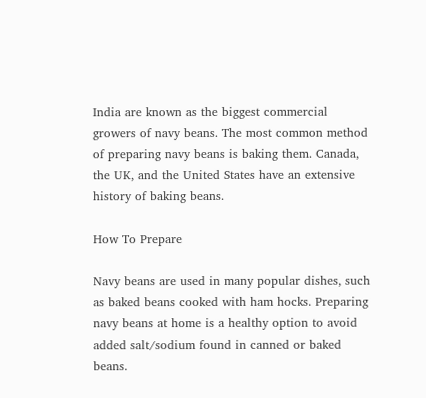India are known as the biggest commercial growers of navy beans. The most common method of preparing navy beans is baking them. Canada, the UK, and the United States have an extensive history of baking beans.

How To Prepare

Navy beans are used in many popular dishes, such as baked beans cooked with ham hocks. Preparing navy beans at home is a healthy option to avoid added salt/sodium found in canned or baked beans.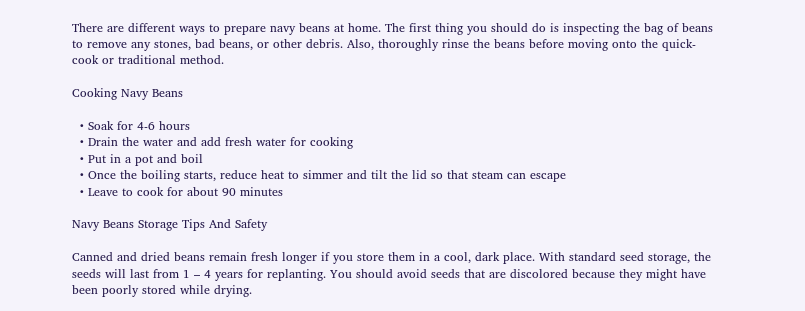There are different ways to prepare navy beans at home. The first thing you should do is inspecting the bag of beans to remove any stones, bad beans, or other debris. Also, thoroughly rinse the beans before moving onto the quick-cook or traditional method.

Cooking Navy Beans

  • Soak for 4-6 hours
  • Drain the water and add fresh water for cooking
  • Put in a pot and boil
  • Once the boiling starts, reduce heat to simmer and tilt the lid so that steam can escape
  • Leave to cook for about 90 minutes

Navy Beans Storage Tips And Safety

Canned and dried beans remain fresh longer if you store them in a cool, dark place. With standard seed storage, the seeds will last from 1 – 4 years for replanting. You should avoid seeds that are discolored because they might have been poorly stored while drying.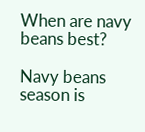When are navy beans best?

Navy beans season is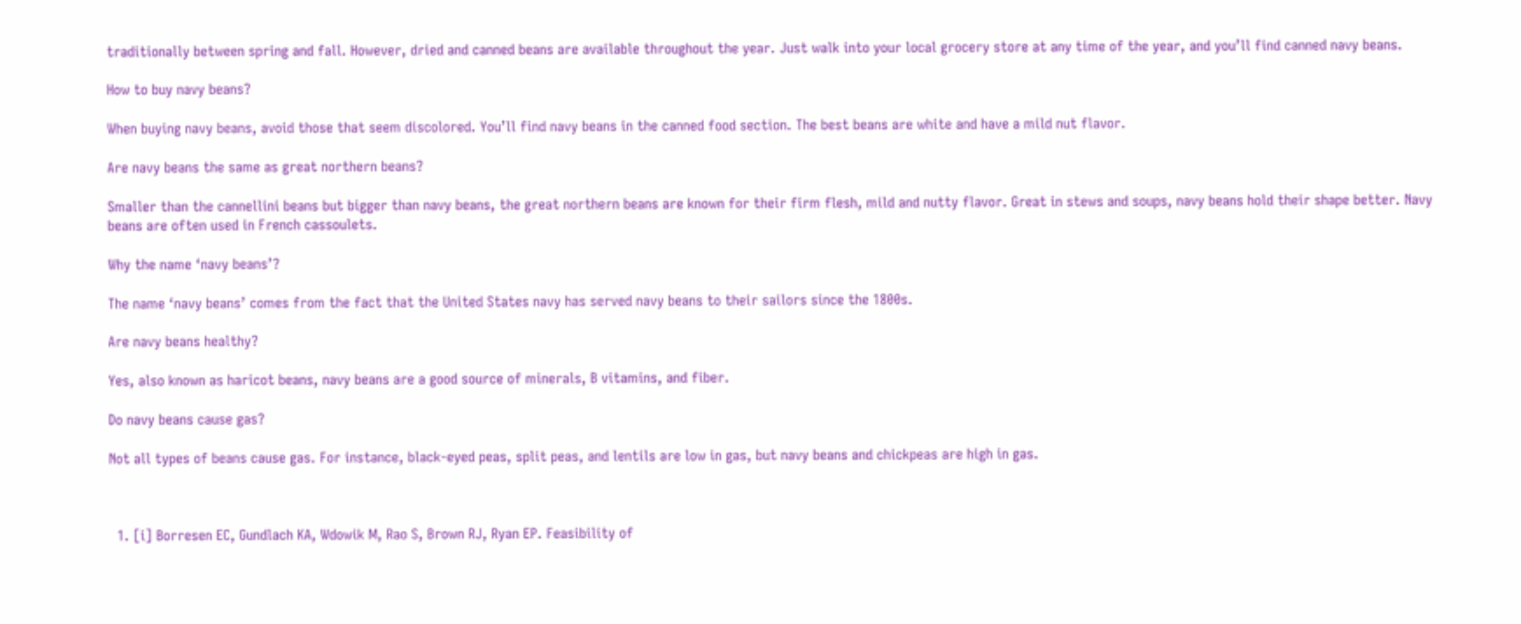traditionally between spring and fall. However, dried and canned beans are available throughout the year. Just walk into your local grocery store at any time of the year, and you’ll find canned navy beans.

How to buy navy beans?

When buying navy beans, avoid those that seem discolored. You’ll find navy beans in the canned food section. The best beans are white and have a mild nut flavor.

Are navy beans the same as great northern beans?

Smaller than the cannellini beans but bigger than navy beans, the great northern beans are known for their firm flesh, mild and nutty flavor. Great in stews and soups, navy beans hold their shape better. Navy beans are often used in French cassoulets.

Why the name ‘navy beans’?

The name ‘navy beans’ comes from the fact that the United States navy has served navy beans to their sailors since the 1800s.

Are navy beans healthy?

Yes, also known as haricot beans, navy beans are a good source of minerals, B vitamins, and fiber.

Do navy beans cause gas?

Not all types of beans cause gas. For instance, black-eyed peas, split peas, and lentils are low in gas, but navy beans and chickpeas are high in gas.



  1. [i] Borresen EC, Gundlach KA, Wdowik M, Rao S, Brown RJ, Ryan EP. Feasibility of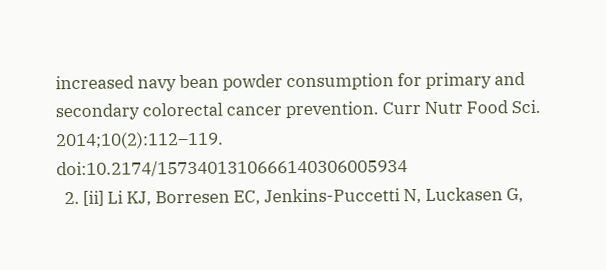increased navy bean powder consumption for primary and secondary colorectal cancer prevention. Curr Nutr Food Sci. 2014;10(2):112–119. doi:10.2174/1573401310666140306005934
  2. [ii] Li KJ, Borresen EC, Jenkins-Puccetti N, Luckasen G,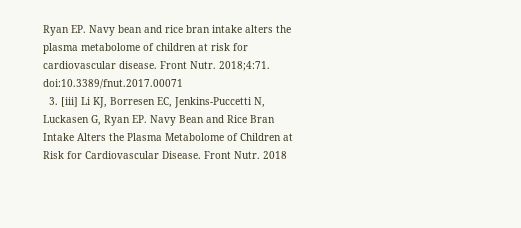Ryan EP. Navy bean and rice bran intake alters the plasma metabolome of children at risk for cardiovascular disease. Front Nutr. 2018;4:71. doi:10.3389/fnut.2017.00071
  3. [iii] Li KJ, Borresen EC, Jenkins-Puccetti N, Luckasen G, Ryan EP. Navy Bean and Rice Bran Intake Alters the Plasma Metabolome of Children at Risk for Cardiovascular Disease. Front Nutr. 2018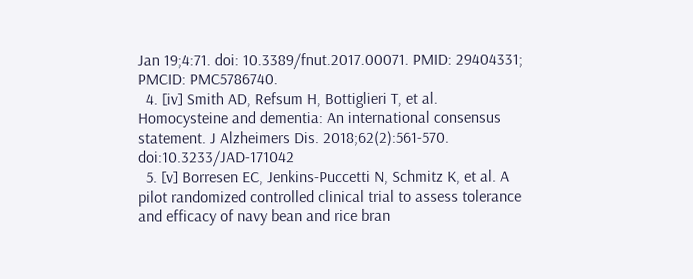Jan 19;4:71. doi: 10.3389/fnut.2017.00071. PMID: 29404331; PMCID: PMC5786740.
  4. [iv] Smith AD, Refsum H, Bottiglieri T, et al. Homocysteine and dementia: An international consensus statement. J Alzheimers Dis. 2018;62(2):561-570. doi:10.3233/JAD-171042
  5. [v] Borresen EC, Jenkins-Puccetti N, Schmitz K, et al. A pilot randomized controlled clinical trial to assess tolerance and efficacy of navy bean and rice bran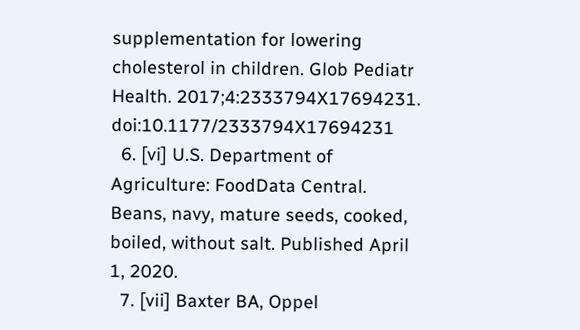supplementation for lowering cholesterol in children. Glob Pediatr Health. 2017;4:2333794X17694231. doi:10.1177/2333794X17694231
  6. [vi] U.S. Department of Agriculture: FoodData Central. Beans, navy, mature seeds, cooked, boiled, without salt. Published April 1, 2020.
  7. [vii] Baxter BA, Oppel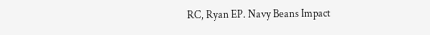RC, Ryan EP. Navy Beans Impact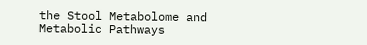the Stool Metabolome and Metabolic Pathways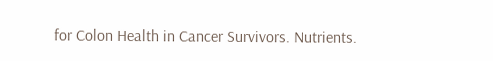for Colon Health in Cancer Survivors. Nutrients.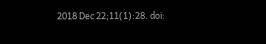2018 Dec 22;11(1):28. doi: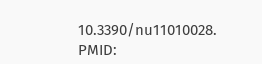10.3390/nu11010028. PMID: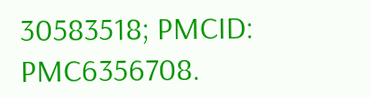30583518; PMCID: PMC6356708.